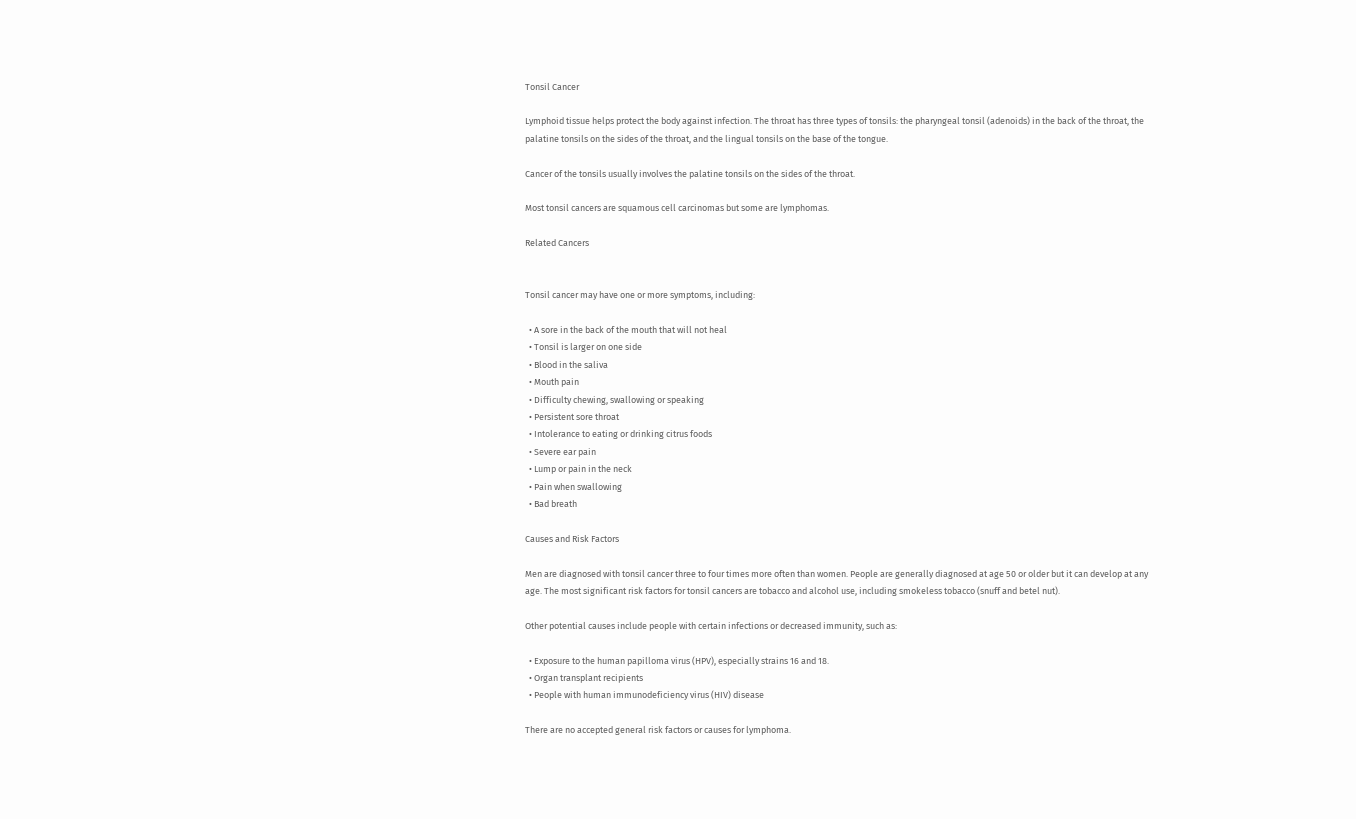Tonsil Cancer

Lymphoid tissue helps protect the body against infection. The throat has three types of tonsils: the pharyngeal tonsil (adenoids) in the back of the throat, the palatine tonsils on the sides of the throat, and the lingual tonsils on the base of the tongue.

Cancer of the tonsils usually involves the palatine tonsils on the sides of the throat.

Most tonsil cancers are squamous cell carcinomas but some are lymphomas.

Related Cancers


Tonsil cancer may have one or more symptoms, including:

  • A sore in the back of the mouth that will not heal
  • Tonsil is larger on one side
  • Blood in the saliva
  • Mouth pain
  • Difficulty chewing, swallowing or speaking
  • Persistent sore throat
  • Intolerance to eating or drinking citrus foods
  • Severe ear pain
  • Lump or pain in the neck
  • Pain when swallowing
  • Bad breath

Causes and Risk Factors

Men are diagnosed with tonsil cancer three to four times more often than women. People are generally diagnosed at age 50 or older but it can develop at any age. The most significant risk factors for tonsil cancers are tobacco and alcohol use, including smokeless tobacco (snuff and betel nut).

Other potential causes include people with certain infections or decreased immunity, such as:

  • Exposure to the human papilloma virus (HPV), especially strains 16 and 18.
  • Organ transplant recipients
  • People with human immunodeficiency virus (HIV) disease

There are no accepted general risk factors or causes for lymphoma.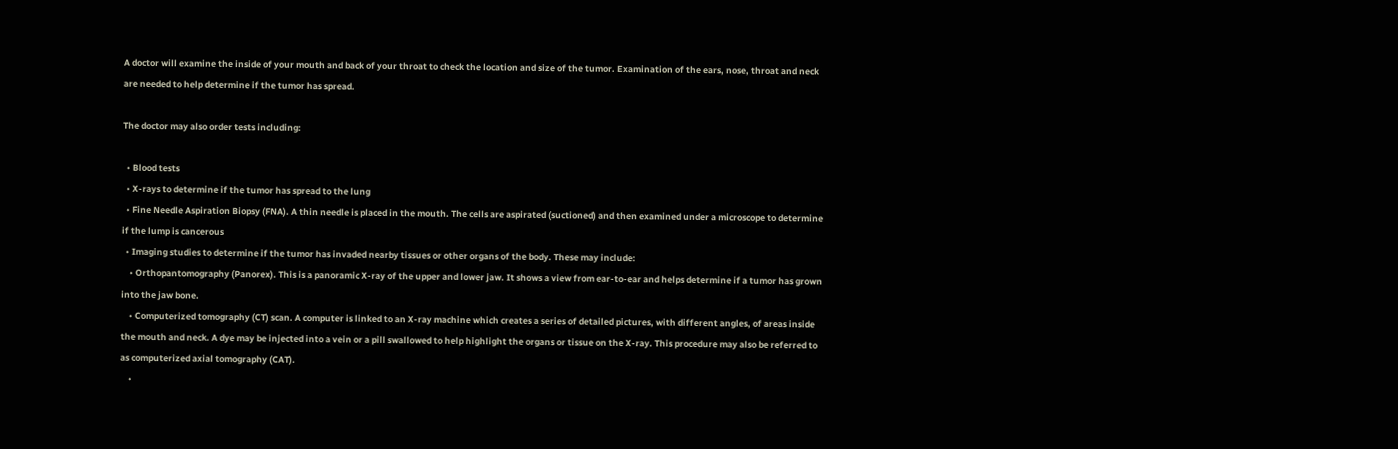A doctor will examine the inside of your mouth and back of your throat to check the location and size of the tumor. Examination of the ears, nose, throat and neck are needed to help determine if the tumor has spread.

The doctor may also order tests including:

  • Blood tests
  • X-rays to determine if the tumor has spread to the lung
  • Fine Needle Aspiration Biopsy (FNA). A thin needle is placed in the mouth. The cells are aspirated (suctioned) and then examined under a microscope to determine if the lump is cancerous
  • Imaging studies to determine if the tumor has invaded nearby tissues or other organs of the body. These may include:
    • Orthopantomography (Panorex). This is a panoramic X-ray of the upper and lower jaw. It shows a view from ear-to-ear and helps determine if a tumor has grown into the jaw bone.
    • Computerized tomography (CT) scan. A computer is linked to an X-ray machine which creates a series of detailed pictures, with different angles, of areas inside the mouth and neck. A dye may be injected into a vein or a pill swallowed to help highlight the organs or tissue on the X-ray. This procedure may also be referred to as computerized axial tomography (CAT).
    •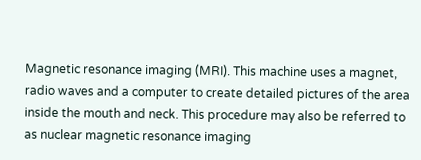Magnetic resonance imaging (MRI). This machine uses a magnet, radio waves and a computer to create detailed pictures of the area inside the mouth and neck. This procedure may also be referred to as nuclear magnetic resonance imaging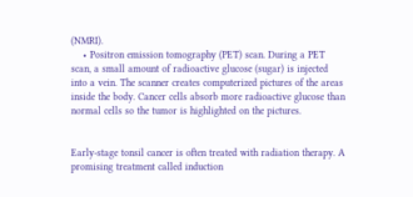(NMRI).
    • Positron emission tomography (PET) scan. During a PET scan, a small amount of radioactive glucose (sugar) is injected into a vein. The scanner creates computerized pictures of the areas inside the body. Cancer cells absorb more radioactive glucose than normal cells so the tumor is highlighted on the pictures.


Early-stage tonsil cancer is often treated with radiation therapy. A promising treatment called induction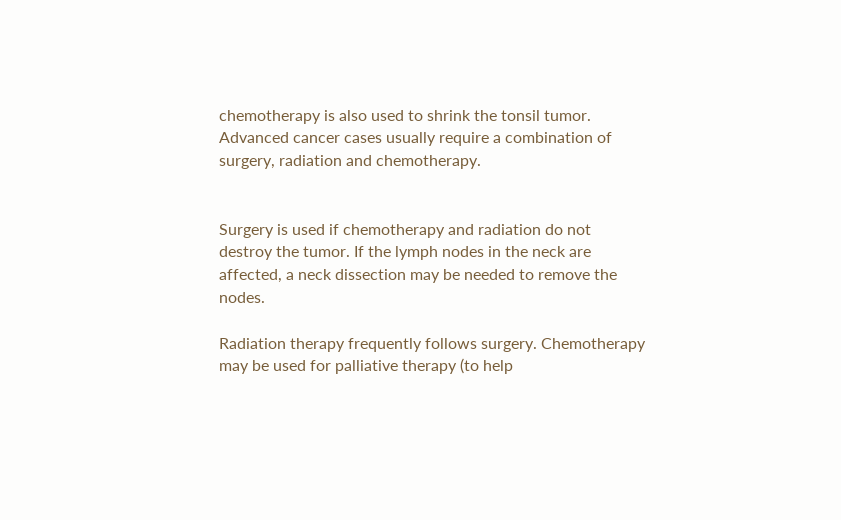chemotherapy is also used to shrink the tonsil tumor. Advanced cancer cases usually require a combination of surgery, radiation and chemotherapy.


Surgery is used if chemotherapy and radiation do not destroy the tumor. If the lymph nodes in the neck are affected, a neck dissection may be needed to remove the nodes.

Radiation therapy frequently follows surgery. Chemotherapy may be used for palliative therapy (to help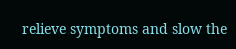relieve symptoms and slow the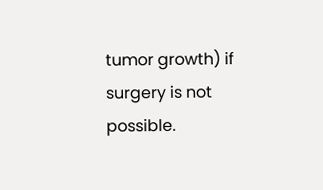tumor growth) if surgery is not possible.